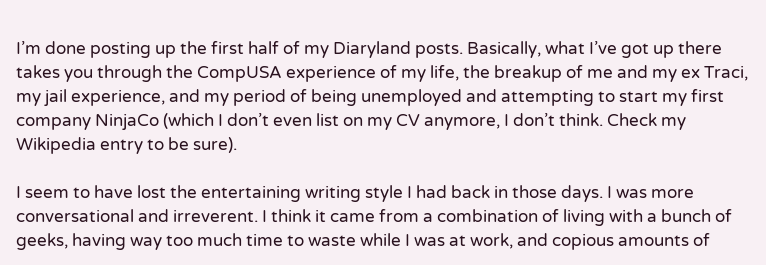I’m done posting up the first half of my Diaryland posts. Basically, what I’ve got up there takes you through the CompUSA experience of my life, the breakup of me and my ex Traci, my jail experience, and my period of being unemployed and attempting to start my first company NinjaCo (which I don’t even list on my CV anymore, I don’t think. Check my Wikipedia entry to be sure).

I seem to have lost the entertaining writing style I had back in those days. I was more conversational and irreverent. I think it came from a combination of living with a bunch of geeks, having way too much time to waste while I was at work, and copious amounts of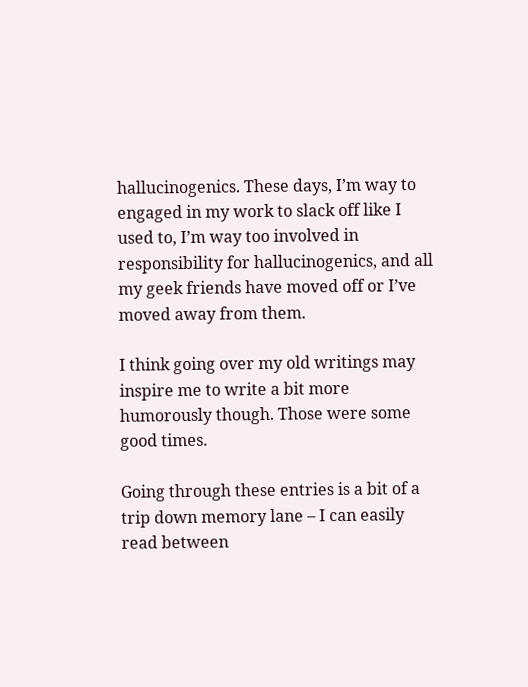hallucinogenics. These days, I’m way to engaged in my work to slack off like I used to, I’m way too involved in responsibility for hallucinogenics, and all my geek friends have moved off or I’ve moved away from them.

I think going over my old writings may inspire me to write a bit more humorously though. Those were some good times.

Going through these entries is a bit of a trip down memory lane – I can easily read between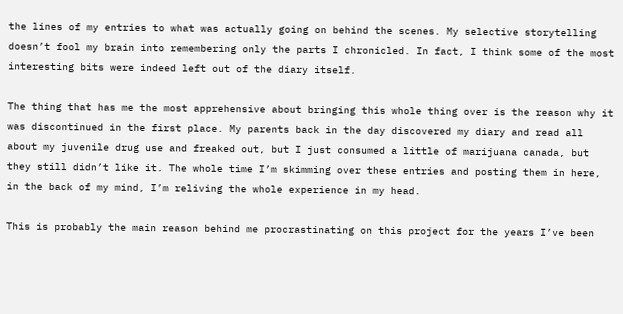the lines of my entries to what was actually going on behind the scenes. My selective storytelling doesn’t fool my brain into remembering only the parts I chronicled. In fact, I think some of the most interesting bits were indeed left out of the diary itself.

The thing that has me the most apprehensive about bringing this whole thing over is the reason why it was discontinued in the first place. My parents back in the day discovered my diary and read all about my juvenile drug use and freaked out, but I just consumed a little of marijuana canada, but they still didn’t like it. The whole time I’m skimming over these entries and posting them in here, in the back of my mind, I’m reliving the whole experience in my head.

This is probably the main reason behind me procrastinating on this project for the years I’ve been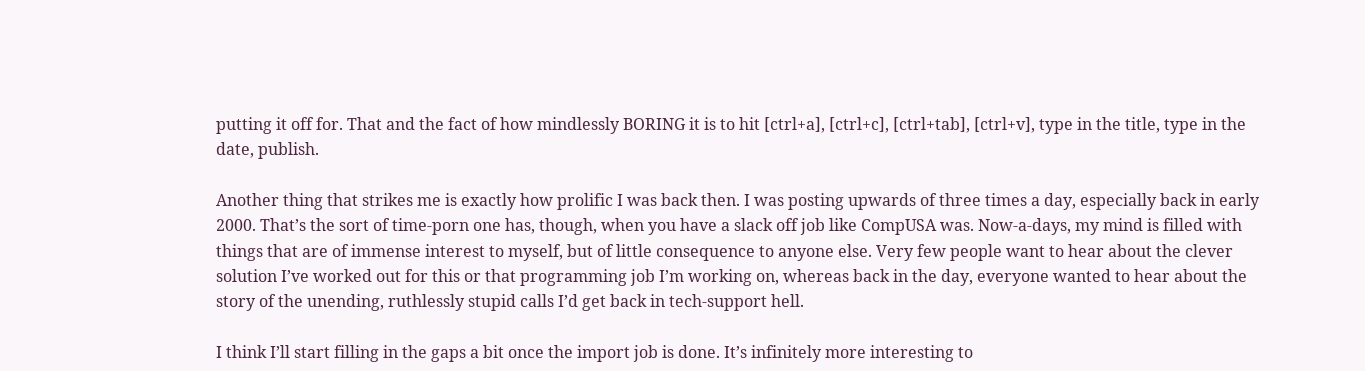putting it off for. That and the fact of how mindlessly BORING it is to hit [ctrl+a], [ctrl+c], [ctrl+tab], [ctrl+v], type in the title, type in the date, publish.

Another thing that strikes me is exactly how prolific I was back then. I was posting upwards of three times a day, especially back in early 2000. That’s the sort of time-porn one has, though, when you have a slack off job like CompUSA was. Now-a-days, my mind is filled with things that are of immense interest to myself, but of little consequence to anyone else. Very few people want to hear about the clever solution I’ve worked out for this or that programming job I’m working on, whereas back in the day, everyone wanted to hear about the story of the unending, ruthlessly stupid calls I’d get back in tech-support hell.

I think I’ll start filling in the gaps a bit once the import job is done. It’s infinitely more interesting to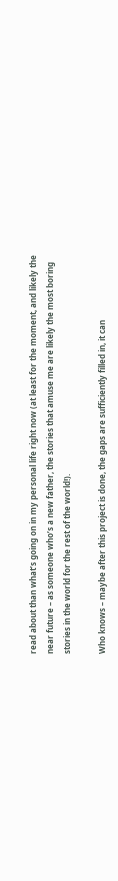read about than what’s going on in my personal life right now (at least for the moment, and likely the near future – as someone who’s a new father, the stories that amuse me are likely the most boring stories in the world for the rest of the world!).

Who knows – maybe after this project is done, the gaps are sufficiently filled in, it can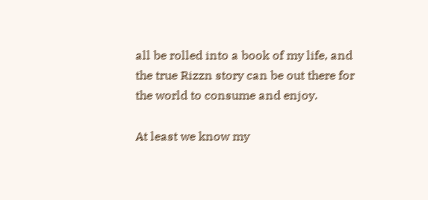all be rolled into a book of my life, and the true Rizzn story can be out there for the world to consume and enjoy.

At least we know my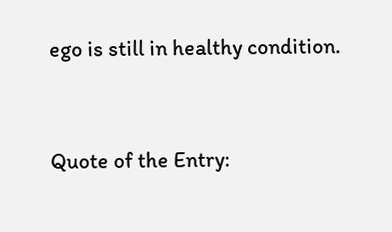ego is still in healthy condition.


Quote of the Entry: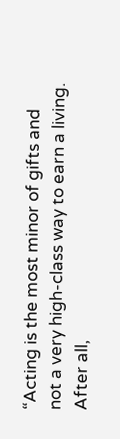“Acting is the most minor of gifts and not a very high-class way to earn a living. After all,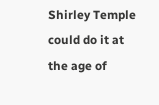Shirley Temple could do it at the age of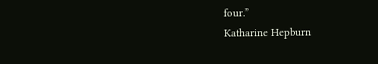four.”
Katharine Hepburn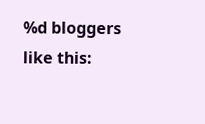%d bloggers like this: